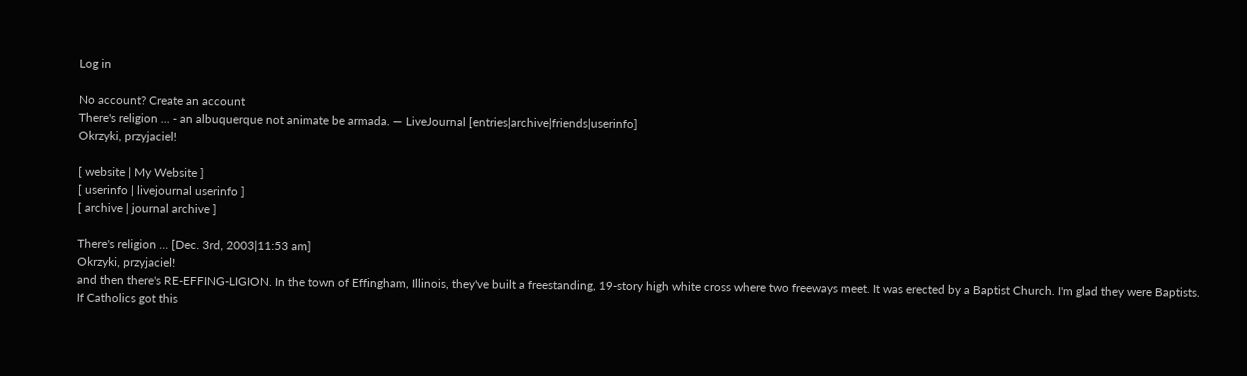Log in

No account? Create an account
There's religion ... - an albuquerque not animate be armada. — LiveJournal [entries|archive|friends|userinfo]
Okrzyki, przyjaciel!

[ website | My Website ]
[ userinfo | livejournal userinfo ]
[ archive | journal archive ]

There's religion ... [Dec. 3rd, 2003|11:53 am]
Okrzyki, przyjaciel!
and then there's RE-EFFING-LIGION. In the town of Effingham, Illinois, they've built a freestanding, 19-story high white cross where two freeways meet. It was erected by a Baptist Church. I'm glad they were Baptists. If Catholics got this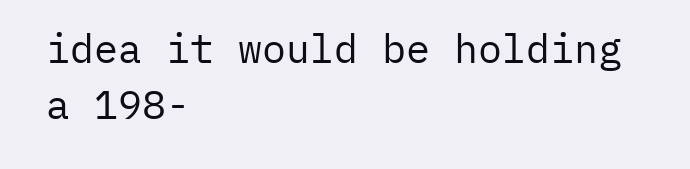idea it would be holding a 198-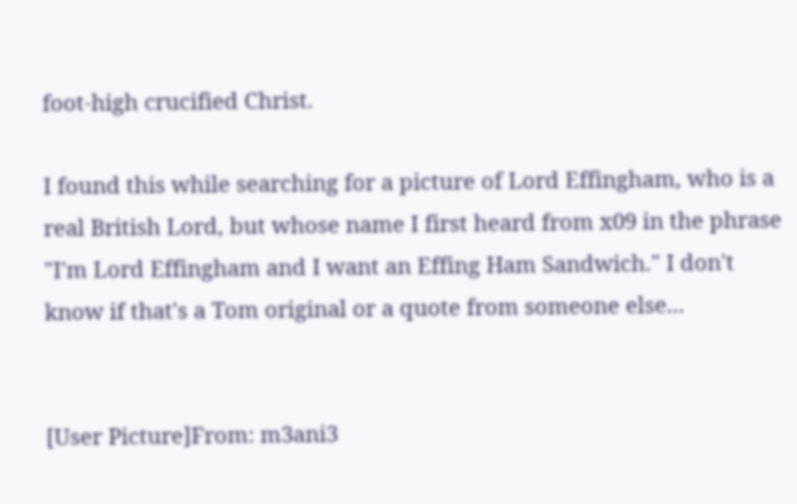foot-high crucified Christ.

I found this while searching for a picture of Lord Effingham, who is a real British Lord, but whose name I first heard from x09 in the phrase "I'm Lord Effingham and I want an Effing Ham Sandwich." I don't know if that's a Tom original or a quote from someone else...


[User Picture]From: m3ani3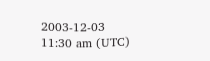2003-12-03 11:30 am (UTC)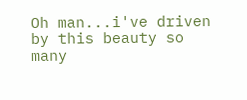Oh man...i've driven by this beauty so many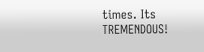times. Its TREMENDOUS!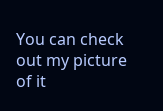You can check out my picture of it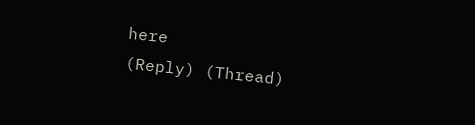here
(Reply) (Thread)